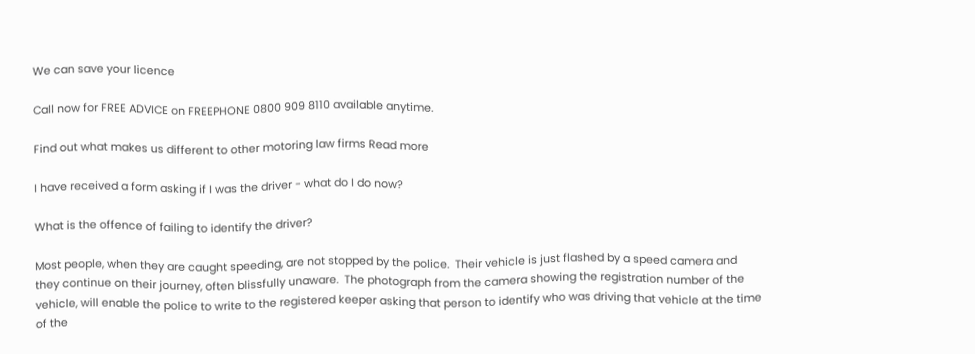We can save your licence

Call now for FREE ADVICE on FREEPHONE 0800 909 8110 available anytime.

Find out what makes us different to other motoring law firms Read more

I have received a form asking if I was the driver - what do I do now?

What is the offence of failing to identify the driver?

Most people, when they are caught speeding, are not stopped by the police.  Their vehicle is just flashed by a speed camera and they continue on their journey, often blissfully unaware.  The photograph from the camera showing the registration number of the vehicle, will enable the police to write to the registered keeper asking that person to identify who was driving that vehicle at the time of the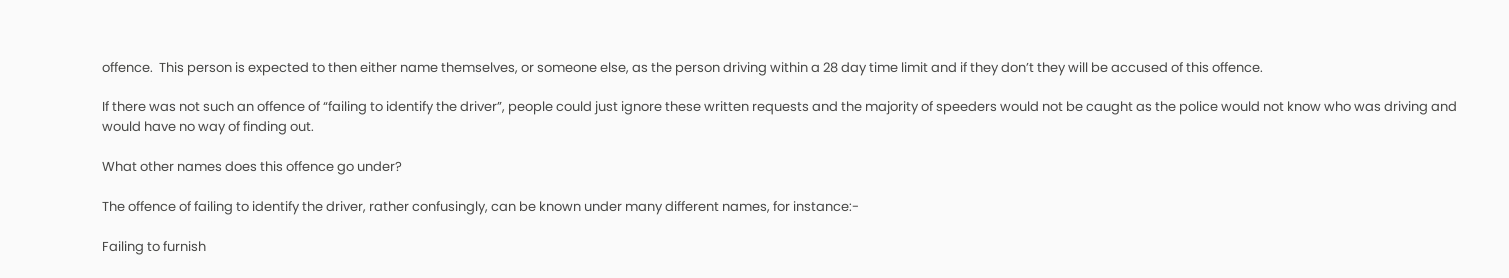offence.  This person is expected to then either name themselves, or someone else, as the person driving within a 28 day time limit and if they don’t they will be accused of this offence.

If there was not such an offence of “failing to identify the driver”, people could just ignore these written requests and the majority of speeders would not be caught as the police would not know who was driving and would have no way of finding out.

What other names does this offence go under?

The offence of failing to identify the driver, rather confusingly, can be known under many different names, for instance:-

Failing to furnish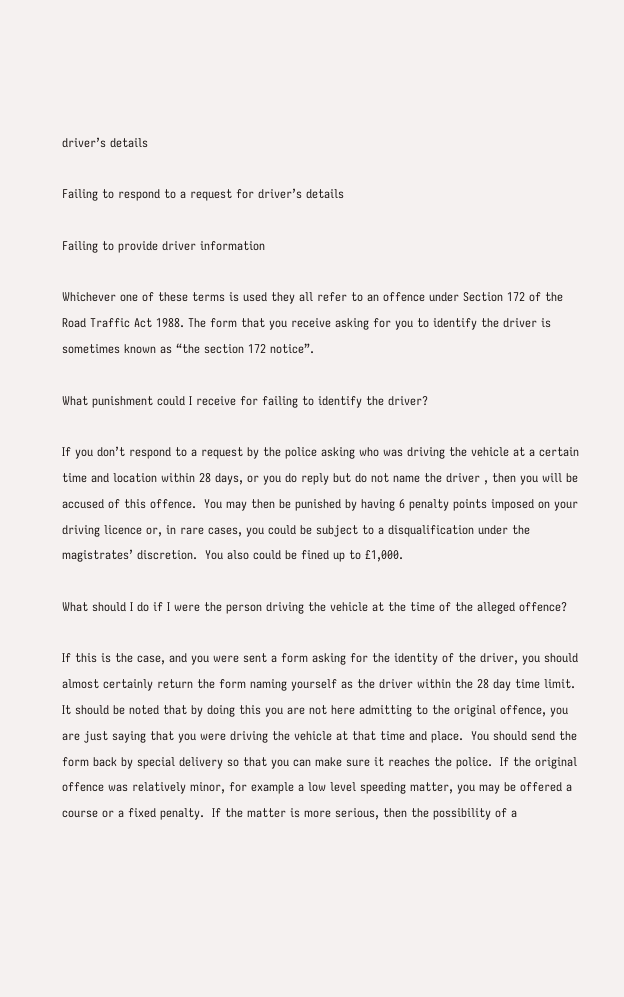driver’s details

Failing to respond to a request for driver’s details

Failing to provide driver information

Whichever one of these terms is used they all refer to an offence under Section 172 of the Road Traffic Act 1988. The form that you receive asking for you to identify the driver is sometimes known as “the section 172 notice”.

What punishment could I receive for failing to identify the driver?

If you don’t respond to a request by the police asking who was driving the vehicle at a certain time and location within 28 days, or you do reply but do not name the driver , then you will be accused of this offence.  You may then be punished by having 6 penalty points imposed on your driving licence or, in rare cases, you could be subject to a disqualification under the magistrates’ discretion.  You also could be fined up to £1,000.

What should I do if I were the person driving the vehicle at the time of the alleged offence?

If this is the case, and you were sent a form asking for the identity of the driver, you should almost certainly return the form naming yourself as the driver within the 28 day time limit.  It should be noted that by doing this you are not here admitting to the original offence, you are just saying that you were driving the vehicle at that time and place.  You should send the form back by special delivery so that you can make sure it reaches the police.  If the original offence was relatively minor, for example a low level speeding matter, you may be offered a course or a fixed penalty.  If the matter is more serious, then the possibility of a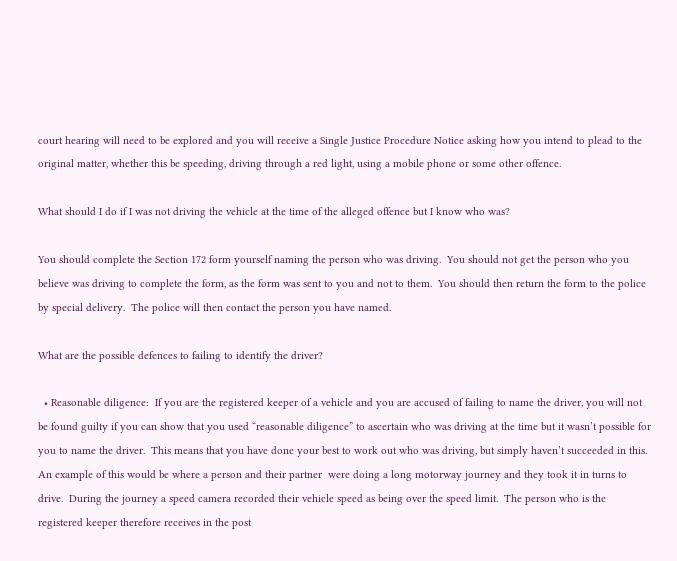court hearing will need to be explored and you will receive a Single Justice Procedure Notice asking how you intend to plead to the original matter, whether this be speeding, driving through a red light, using a mobile phone or some other offence.

What should I do if I was not driving the vehicle at the time of the alleged offence but I know who was?

You should complete the Section 172 form yourself naming the person who was driving.  You should not get the person who you believe was driving to complete the form, as the form was sent to you and not to them.  You should then return the form to the police by special delivery.  The police will then contact the person you have named.

What are the possible defences to failing to identify the driver?

  • Reasonable diligence:  If you are the registered keeper of a vehicle and you are accused of failing to name the driver, you will not be found guilty if you can show that you used “reasonable diligence” to ascertain who was driving at the time but it wasn’t possible for you to name the driver.  This means that you have done your best to work out who was driving, but simply haven’t succeeded in this.  An example of this would be where a person and their partner  were doing a long motorway journey and they took it in turns to drive.  During the journey a speed camera recorded their vehicle speed as being over the speed limit.  The person who is the registered keeper therefore receives in the post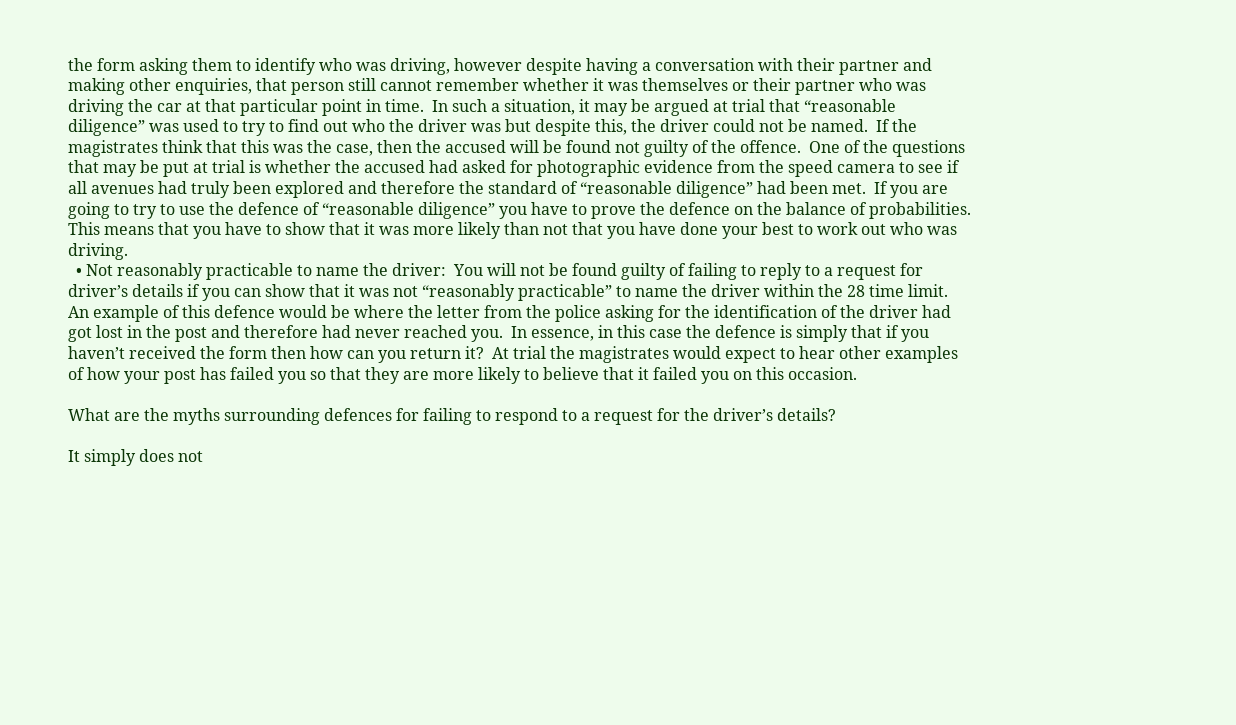the form asking them to identify who was driving, however despite having a conversation with their partner and making other enquiries, that person still cannot remember whether it was themselves or their partner who was driving the car at that particular point in time.  In such a situation, it may be argued at trial that “reasonable diligence” was used to try to find out who the driver was but despite this, the driver could not be named.  If the magistrates think that this was the case, then the accused will be found not guilty of the offence.  One of the questions that may be put at trial is whether the accused had asked for photographic evidence from the speed camera to see if all avenues had truly been explored and therefore the standard of “reasonable diligence” had been met.  If you are going to try to use the defence of “reasonable diligence” you have to prove the defence on the balance of probabilities.  This means that you have to show that it was more likely than not that you have done your best to work out who was driving.
  • Not reasonably practicable to name the driver:  You will not be found guilty of failing to reply to a request for driver’s details if you can show that it was not “reasonably practicable” to name the driver within the 28 time limit.  An example of this defence would be where the letter from the police asking for the identification of the driver had got lost in the post and therefore had never reached you.  In essence, in this case the defence is simply that if you haven’t received the form then how can you return it?  At trial the magistrates would expect to hear other examples of how your post has failed you so that they are more likely to believe that it failed you on this occasion.

What are the myths surrounding defences for failing to respond to a request for the driver’s details?

It simply does not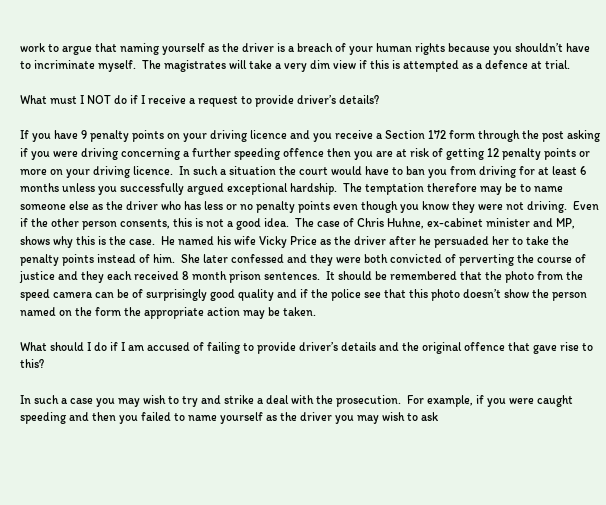work to argue that naming yourself as the driver is a breach of your human rights because you shouldn’t have to incriminate myself.  The magistrates will take a very dim view if this is attempted as a defence at trial.

What must I NOT do if I receive a request to provide driver’s details?

If you have 9 penalty points on your driving licence and you receive a Section 172 form through the post asking if you were driving concerning a further speeding offence then you are at risk of getting 12 penalty points or more on your driving licence.  In such a situation the court would have to ban you from driving for at least 6 months unless you successfully argued exceptional hardship.  The temptation therefore may be to name someone else as the driver who has less or no penalty points even though you know they were not driving.  Even if the other person consents, this is not a good idea.  The case of Chris Huhne, ex-cabinet minister and MP, shows why this is the case.  He named his wife Vicky Price as the driver after he persuaded her to take the penalty points instead of him.  She later confessed and they were both convicted of perverting the course of justice and they each received 8 month prison sentences.  It should be remembered that the photo from the speed camera can be of surprisingly good quality and if the police see that this photo doesn’t show the person named on the form the appropriate action may be taken.

What should I do if I am accused of failing to provide driver’s details and the original offence that gave rise to this?

In such a case you may wish to try and strike a deal with the prosecution.  For example, if you were caught speeding and then you failed to name yourself as the driver you may wish to ask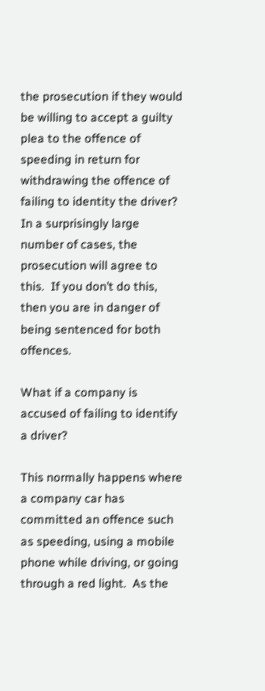the prosecution if they would be willing to accept a guilty plea to the offence of speeding in return for withdrawing the offence of failing to identity the driver?  In a surprisingly large number of cases, the prosecution will agree to this.  If you don’t do this, then you are in danger of being sentenced for both offences.

What if a company is accused of failing to identify a driver?

This normally happens where a company car has committed an offence such as speeding, using a mobile phone while driving, or going through a red light.  As the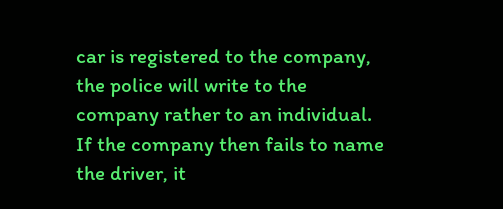car is registered to the company, the police will write to the company rather to an individual.  If the company then fails to name the driver, it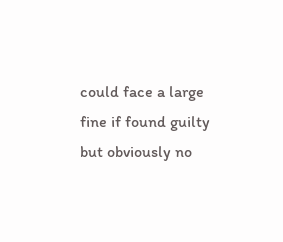could face a large fine if found guilty but obviously no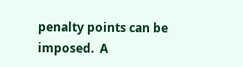penalty points can be imposed.  A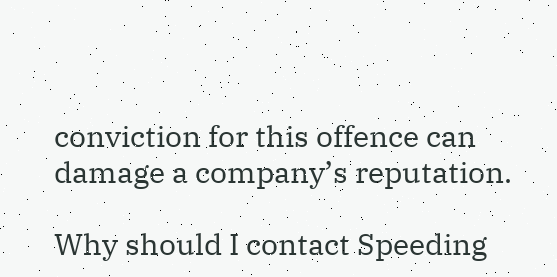conviction for this offence can damage a company’s reputation.

Why should I contact Speeding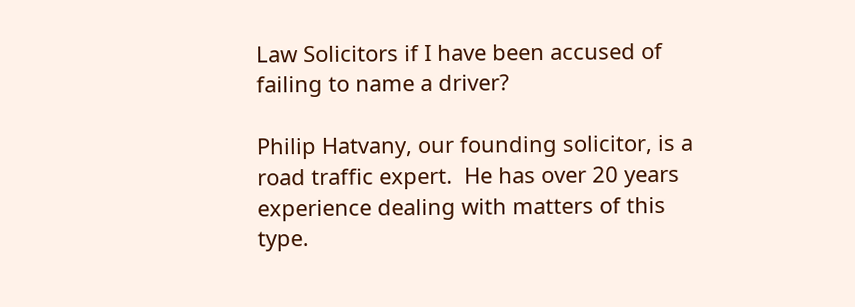Law Solicitors if I have been accused of failing to name a driver?

Philip Hatvany, our founding solicitor, is a road traffic expert.  He has over 20 years experience dealing with matters of this type.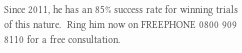Since 2011, he has an 85% success rate for winning trials of this nature.  Ring him now on FREEPHONE 0800 909 8110 for a free consultation.